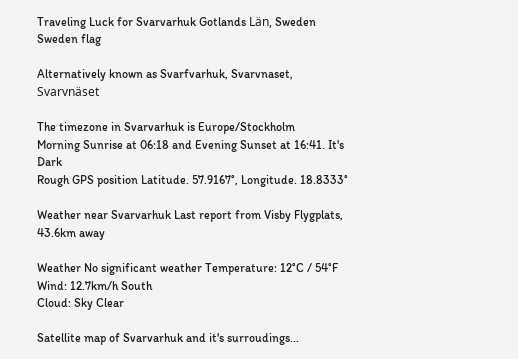Traveling Luck for Svarvarhuk Gotlands Län, Sweden Sweden flag

Alternatively known as Svarfvarhuk, Svarvnaset, Svarvnäset

The timezone in Svarvarhuk is Europe/Stockholm
Morning Sunrise at 06:18 and Evening Sunset at 16:41. It's Dark
Rough GPS position Latitude. 57.9167°, Longitude. 18.8333°

Weather near Svarvarhuk Last report from Visby Flygplats, 43.6km away

Weather No significant weather Temperature: 12°C / 54°F
Wind: 12.7km/h South
Cloud: Sky Clear

Satellite map of Svarvarhuk and it's surroudings...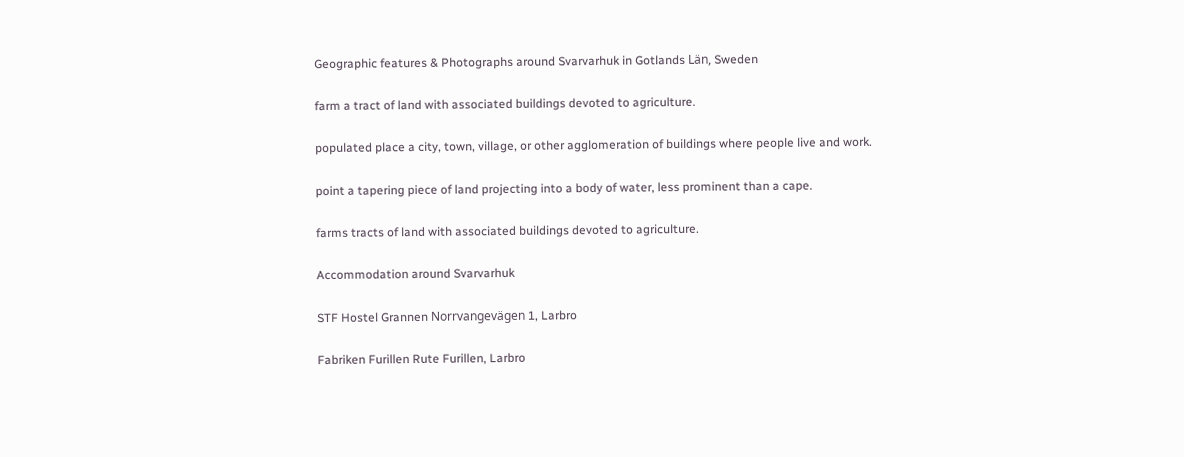Geographic features & Photographs around Svarvarhuk in Gotlands Län, Sweden

farm a tract of land with associated buildings devoted to agriculture.

populated place a city, town, village, or other agglomeration of buildings where people live and work.

point a tapering piece of land projecting into a body of water, less prominent than a cape.

farms tracts of land with associated buildings devoted to agriculture.

Accommodation around Svarvarhuk

STF Hostel Grannen Norrvangevägen 1, Larbro

Fabriken Furillen Rute Furillen, Larbro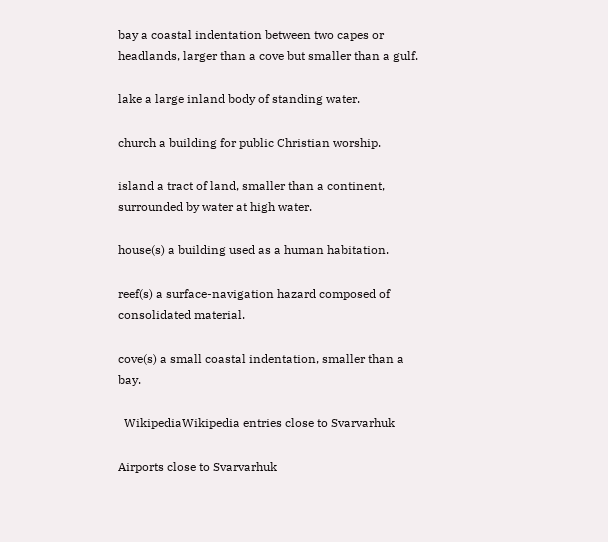bay a coastal indentation between two capes or headlands, larger than a cove but smaller than a gulf.

lake a large inland body of standing water.

church a building for public Christian worship.

island a tract of land, smaller than a continent, surrounded by water at high water.

house(s) a building used as a human habitation.

reef(s) a surface-navigation hazard composed of consolidated material.

cove(s) a small coastal indentation, smaller than a bay.

  WikipediaWikipedia entries close to Svarvarhuk

Airports close to Svarvarhuk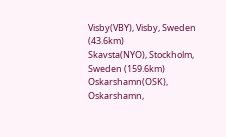Visby(VBY), Visby, Sweden (43.6km)
Skavsta(NYO), Stockholm, Sweden (159.6km)
Oskarshamn(OSK), Oskarshamn,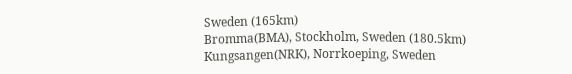Sweden (165km)
Bromma(BMA), Stockholm, Sweden (180.5km)
Kungsangen(NRK), Norrkoeping, Sweden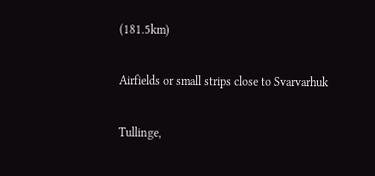(181.5km)

Airfields or small strips close to Svarvarhuk

Tullinge,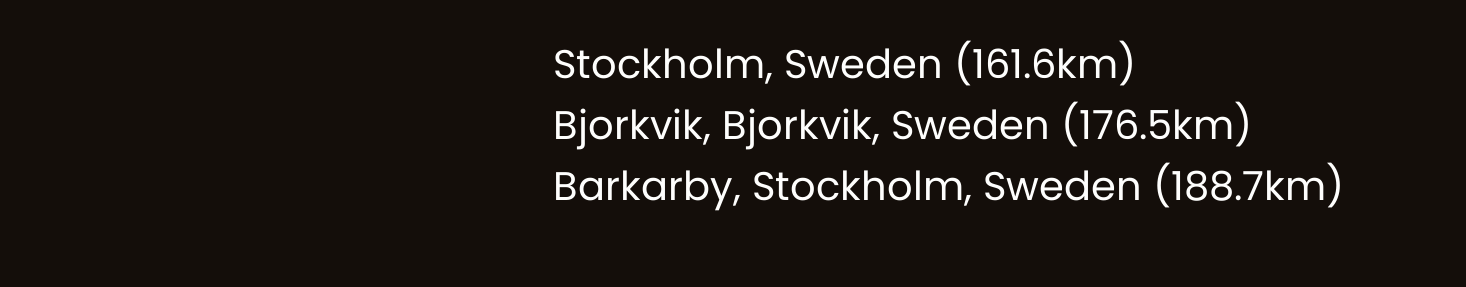Stockholm, Sweden (161.6km)
Bjorkvik, Bjorkvik, Sweden (176.5km)
Barkarby, Stockholm, Sweden (188.7km)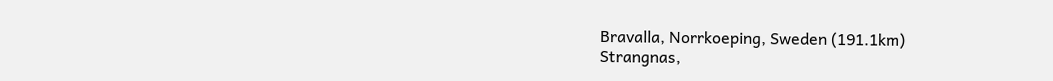Bravalla, Norrkoeping, Sweden (191.1km)
Strangnas,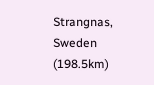Strangnas, Sweden (198.5km)